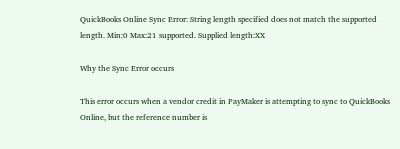QuickBooks Online Sync Error: String length specified does not match the supported length. Min:0 Max:21 supported. Supplied length:XX

Why the Sync Error occurs

This error occurs when a vendor credit in PayMaker is attempting to sync to QuickBooks Online, but the reference number is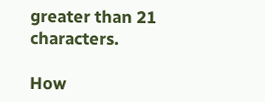greater than 21 characters.

How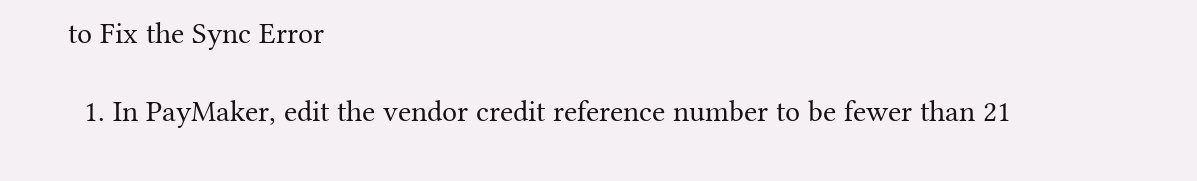to Fix the Sync Error

  1. In PayMaker, edit the vendor credit reference number to be fewer than 21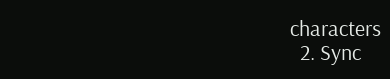characters
  2. Sync